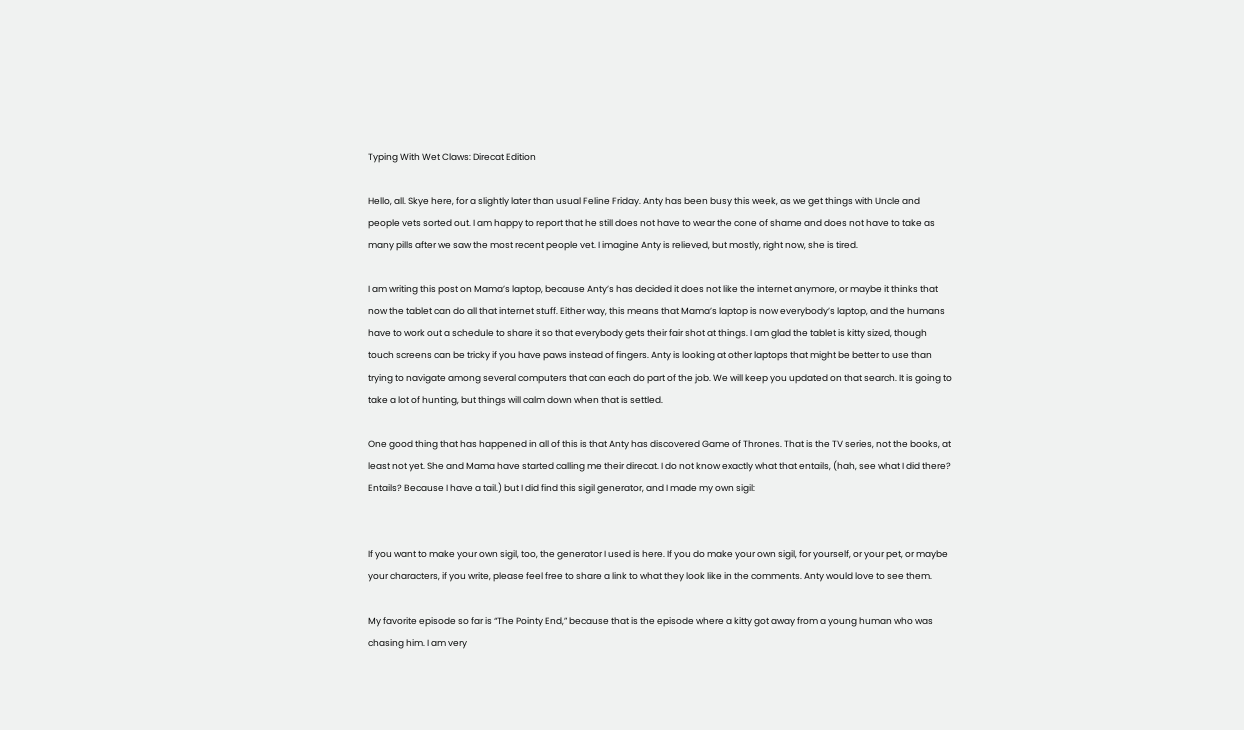Typing With Wet Claws: Direcat Edition

Hello, all. Skye here, for a slightly later than usual Feline Friday. Anty has been busy this week, as we get things with Uncle and people vets sorted out. I am happy to report that he still does not have to wear the cone of shame and does not have to take as many pills after we saw the most recent people vet. I imagine Anty is relieved, but mostly, right now, she is tired.

I am writing this post on Mama’s laptop, because Anty’s has decided it does not like the internet anymore, or maybe it thinks that now the tablet can do all that internet stuff. Either way, this means that Mama’s laptop is now everybody’s laptop, and the humans have to work out a schedule to share it so that everybody gets their fair shot at things. I am glad the tablet is kitty sized, though touch screens can be tricky if you have paws instead of fingers. Anty is looking at other laptops that might be better to use than trying to navigate among several computers that can each do part of the job. We will keep you updated on that search. It is going to take a lot of hunting, but things will calm down when that is settled.

One good thing that has happened in all of this is that Anty has discovered Game of Thrones. That is the TV series, not the books, at least not yet. She and Mama have started calling me their direcat. I do not know exactly what that entails, (hah, see what I did there? Entails? Because I have a tail.) but I did find this sigil generator, and I made my own sigil:


If you want to make your own sigil, too, the generator I used is here. If you do make your own sigil, for yourself, or your pet, or maybe your characters, if you write, please feel free to share a link to what they look like in the comments. Anty would love to see them.

My favorite episode so far is “The Pointy End,” because that is the episode where a kitty got away from a young human who was chasing him. I am very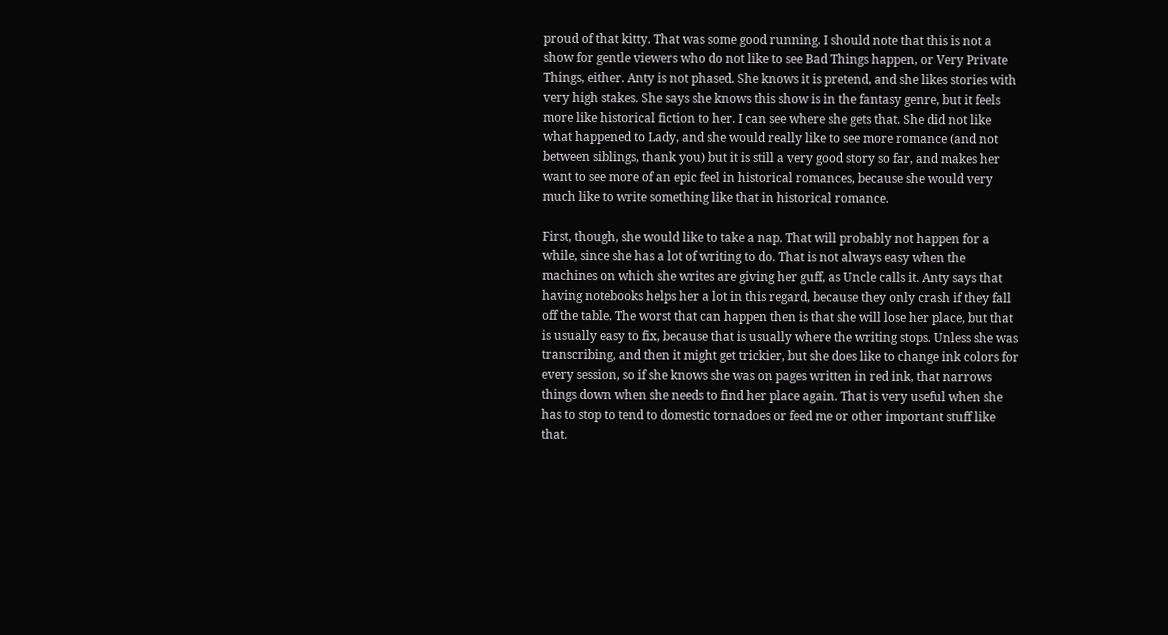proud of that kitty. That was some good running. I should note that this is not a show for gentle viewers who do not like to see Bad Things happen, or Very Private Things, either. Anty is not phased. She knows it is pretend, and she likes stories with very high stakes. She says she knows this show is in the fantasy genre, but it feels more like historical fiction to her. I can see where she gets that. She did not like what happened to Lady, and she would really like to see more romance (and not between siblings, thank you) but it is still a very good story so far, and makes her want to see more of an epic feel in historical romances, because she would very much like to write something like that in historical romance.

First, though, she would like to take a nap. That will probably not happen for a while, since she has a lot of writing to do. That is not always easy when the machines on which she writes are giving her guff, as Uncle calls it. Anty says that having notebooks helps her a lot in this regard, because they only crash if they fall off the table. The worst that can happen then is that she will lose her place, but that is usually easy to fix, because that is usually where the writing stops. Unless she was transcribing, and then it might get trickier, but she does like to change ink colors for every session, so if she knows she was on pages written in red ink, that narrows things down when she needs to find her place again. That is very useful when she has to stop to tend to domestic tornadoes or feed me or other important stuff like that.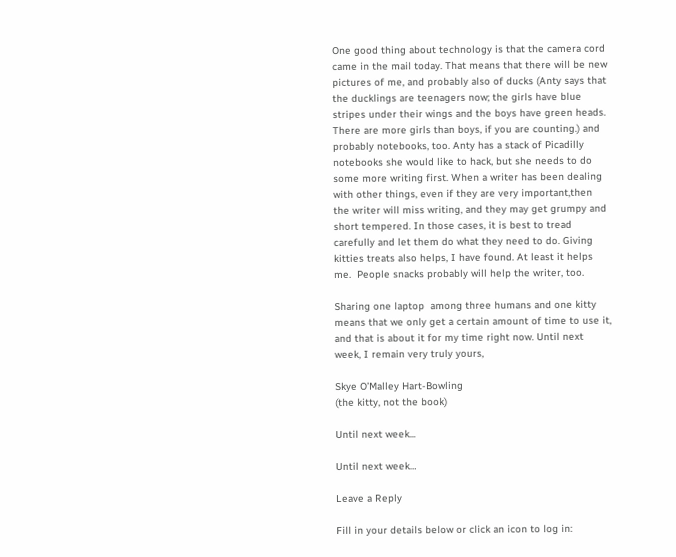One good thing about technology is that the camera cord came in the mail today. That means that there will be new pictures of me, and probably also of ducks (Anty says that the ducklings are teenagers now; the girls have blue stripes under their wings and the boys have green heads. There are more girls than boys, if you are counting.) and probably notebooks, too. Anty has a stack of Picadilly notebooks she would like to hack, but she needs to do some more writing first. When a writer has been dealing with other things, even if they are very important,then the writer will miss writing, and they may get grumpy and short tempered. In those cases, it is best to tread carefully and let them do what they need to do. Giving kitties treats also helps, I have found. At least it helps me.  People snacks probably will help the writer, too.

Sharing one laptop  among three humans and one kitty means that we only get a certain amount of time to use it, and that is about it for my time right now. Until next week, I remain very truly yours,

Skye O’Malley Hart-Bowling
(the kitty, not the book)

Until next week...

Until next week…

Leave a Reply

Fill in your details below or click an icon to log in: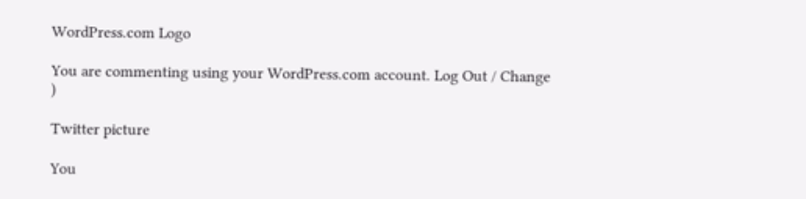WordPress.com Logo

You are commenting using your WordPress.com account. Log Out / Change )

Twitter picture

You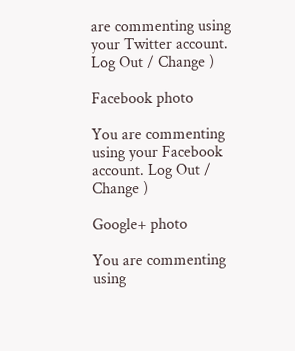are commenting using your Twitter account. Log Out / Change )

Facebook photo

You are commenting using your Facebook account. Log Out / Change )

Google+ photo

You are commenting using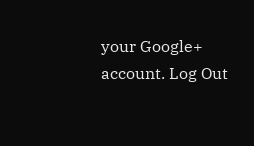your Google+ account. Log Out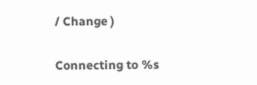/ Change )

Connecting to %s